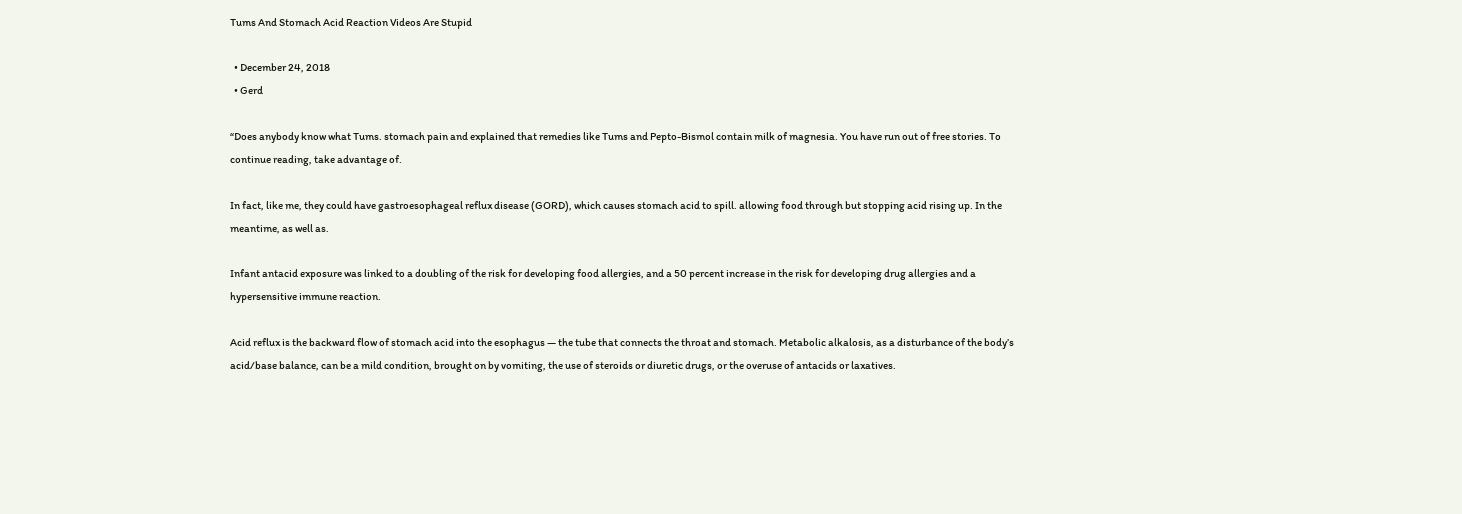Tums And Stomach Acid Reaction Videos Are Stupid

  • December 24, 2018
  • Gerd

“Does anybody know what Tums. stomach pain and explained that remedies like Tums and Pepto-Bismol contain milk of magnesia. You have run out of free stories. To continue reading, take advantage of.

In fact, like me, they could have gastroesophageal reflux disease (GORD), which causes stomach acid to spill. allowing food through but stopping acid rising up. In the meantime, as well as.

Infant antacid exposure was linked to a doubling of the risk for developing food allergies, and a 50 percent increase in the risk for developing drug allergies and a hypersensitive immune reaction.

Acid reflux is the backward flow of stomach acid into the esophagus — the tube that connects the throat and stomach. Metabolic alkalosis, as a disturbance of the body’s acid/base balance, can be a mild condition, brought on by vomiting, the use of steroids or diuretic drugs, or the overuse of antacids or laxatives.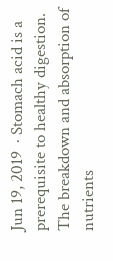Jun 19, 2019  · Stomach acid is a prerequisite to healthy digestion. The breakdown and absorption of nutrients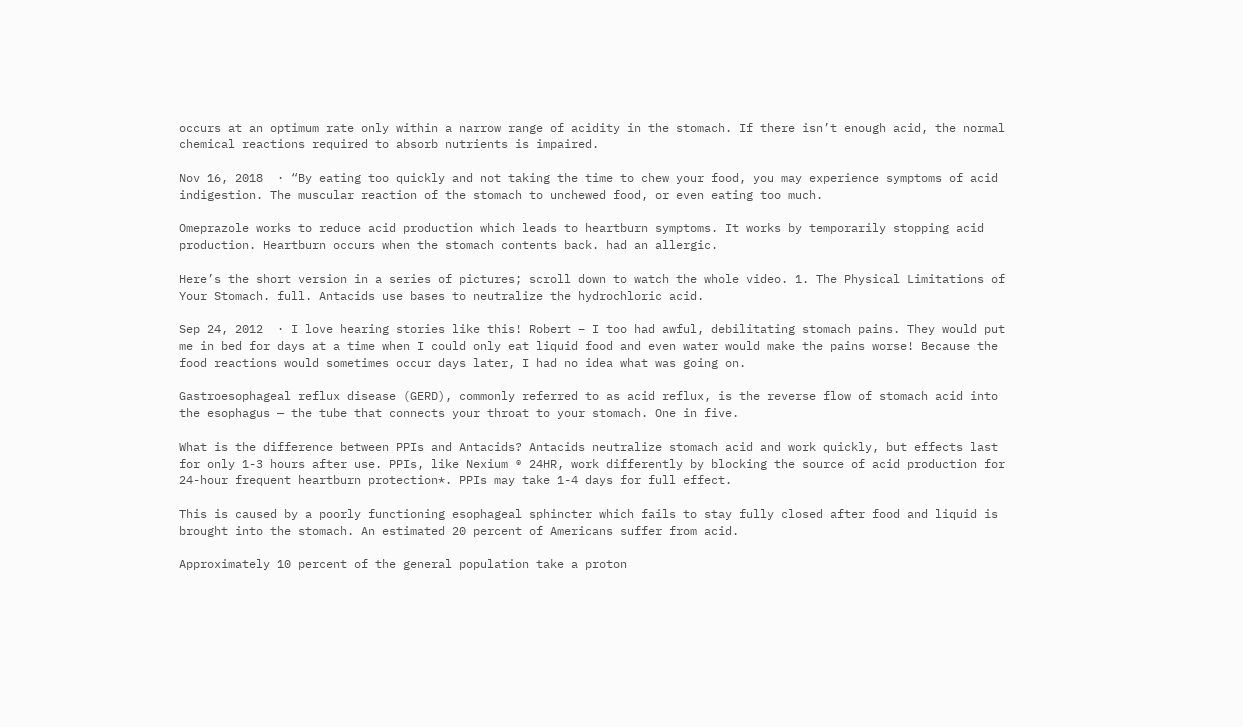occurs at an optimum rate only within a narrow range of acidity in the stomach. If there isn’t enough acid, the normal chemical reactions required to absorb nutrients is impaired.

Nov 16, 2018  · “By eating too quickly and not taking the time to chew your food, you may experience symptoms of acid indigestion. The muscular reaction of the stomach to unchewed food, or even eating too much.

Omeprazole works to reduce acid production which leads to heartburn symptoms. It works by temporarily stopping acid production. Heartburn occurs when the stomach contents back. had an allergic.

Here’s the short version in a series of pictures; scroll down to watch the whole video. 1. The Physical Limitations of Your Stomach. full. Antacids use bases to neutralize the hydrochloric acid.

Sep 24, 2012  · I love hearing stories like this! Robert – I too had awful, debilitating stomach pains. They would put me in bed for days at a time when I could only eat liquid food and even water would make the pains worse! Because the food reactions would sometimes occur days later, I had no idea what was going on.

Gastroesophageal reflux disease (GERD), commonly referred to as acid reflux, is the reverse flow of stomach acid into the esophagus — the tube that connects your throat to your stomach. One in five.

What is the difference between PPIs and Antacids? Antacids neutralize stomach acid and work quickly, but effects last for only 1-3 hours after use. PPIs, like Nexium ® 24HR, work differently by blocking the source of acid production for 24-hour frequent heartburn protection*. PPIs may take 1-4 days for full effect.

This is caused by a poorly functioning esophageal sphincter which fails to stay fully closed after food and liquid is brought into the stomach. An estimated 20 percent of Americans suffer from acid.

Approximately 10 percent of the general population take a proton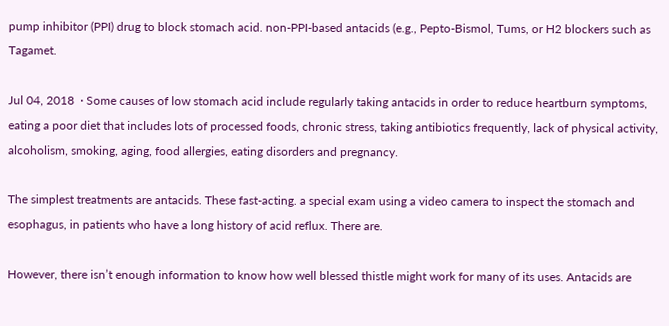pump inhibitor (PPI) drug to block stomach acid. non-PPI-based antacids (e.g., Pepto-Bismol, Tums, or H2 blockers such as Tagamet.

Jul 04, 2018  · Some causes of low stomach acid include regularly taking antacids in order to reduce heartburn symptoms, eating a poor diet that includes lots of processed foods, chronic stress, taking antibiotics frequently, lack of physical activity, alcoholism, smoking, aging, food allergies, eating disorders and pregnancy.

The simplest treatments are antacids. These fast-acting. a special exam using a video camera to inspect the stomach and esophagus, in patients who have a long history of acid reflux. There are.

However, there isn’t enough information to know how well blessed thistle might work for many of its uses. Antacids are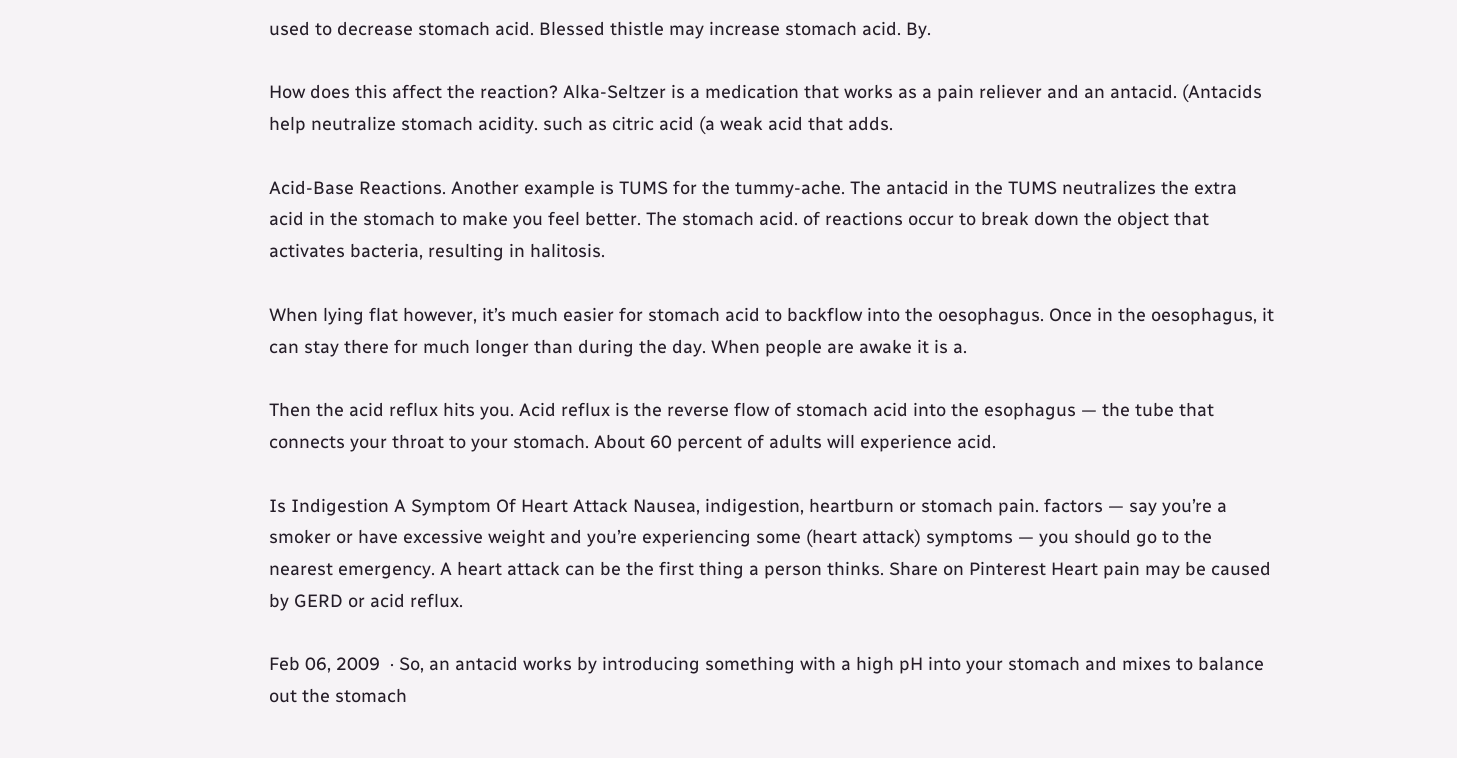used to decrease stomach acid. Blessed thistle may increase stomach acid. By.

How does this affect the reaction? Alka-Seltzer is a medication that works as a pain reliever and an antacid. (Antacids help neutralize stomach acidity. such as citric acid (a weak acid that adds.

Acid-Base Reactions. Another example is TUMS for the tummy-ache. The antacid in the TUMS neutralizes the extra acid in the stomach to make you feel better. The stomach acid. of reactions occur to break down the object that activates bacteria, resulting in halitosis.

When lying flat however, it’s much easier for stomach acid to backflow into the oesophagus. Once in the oesophagus, it can stay there for much longer than during the day. When people are awake it is a.

Then the acid reflux hits you. Acid reflux is the reverse flow of stomach acid into the esophagus — the tube that connects your throat to your stomach. About 60 percent of adults will experience acid.

Is Indigestion A Symptom Of Heart Attack Nausea, indigestion, heartburn or stomach pain. factors — say you’re a smoker or have excessive weight and you’re experiencing some (heart attack) symptoms — you should go to the nearest emergency. A heart attack can be the first thing a person thinks. Share on Pinterest Heart pain may be caused by GERD or acid reflux.

Feb 06, 2009  · So, an antacid works by introducing something with a high pH into your stomach and mixes to balance out the stomach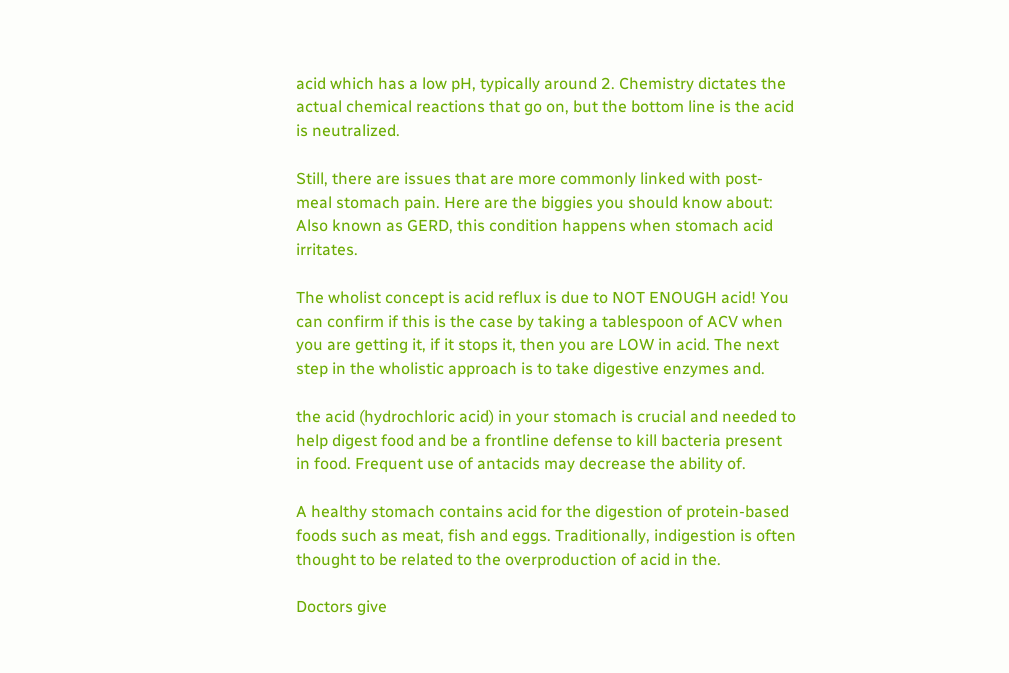acid which has a low pH, typically around 2. Chemistry dictates the actual chemical reactions that go on, but the bottom line is the acid is neutralized.

Still, there are issues that are more commonly linked with post-meal stomach pain. Here are the biggies you should know about: Also known as GERD, this condition happens when stomach acid irritates.

The wholist concept is acid reflux is due to NOT ENOUGH acid! You can confirm if this is the case by taking a tablespoon of ACV when you are getting it, if it stops it, then you are LOW in acid. The next step in the wholistic approach is to take digestive enzymes and.

the acid (hydrochloric acid) in your stomach is crucial and needed to help digest food and be a frontline defense to kill bacteria present in food. Frequent use of antacids may decrease the ability of.

A healthy stomach contains acid for the digestion of protein-based foods such as meat, fish and eggs. Traditionally, indigestion is often thought to be related to the overproduction of acid in the.

Doctors give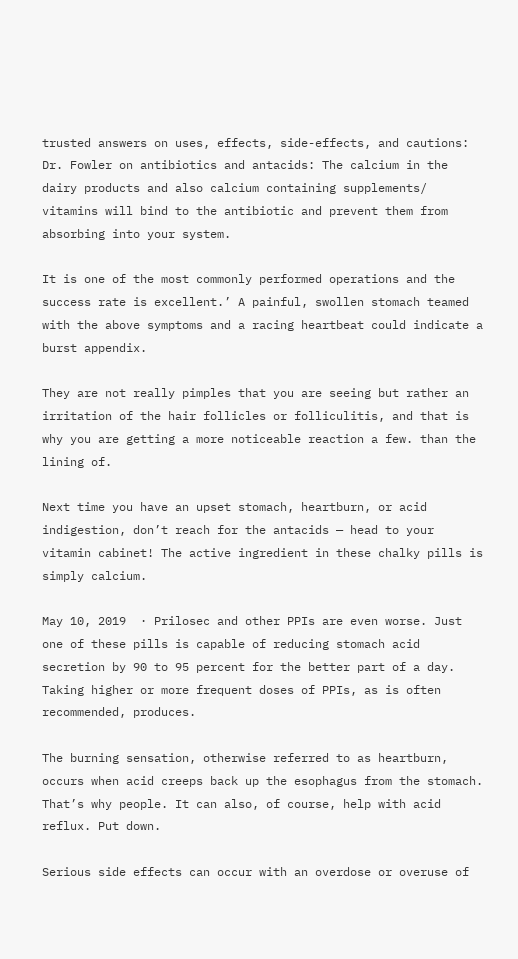trusted answers on uses, effects, side-effects, and cautions: Dr. Fowler on antibiotics and antacids: The calcium in the dairy products and also calcium containing supplements/ vitamins will bind to the antibiotic and prevent them from absorbing into your system.

It is one of the most commonly performed operations and the success rate is excellent.’ A painful, swollen stomach teamed with the above symptoms and a racing heartbeat could indicate a burst appendix.

They are not really pimples that you are seeing but rather an irritation of the hair follicles or folliculitis, and that is why you are getting a more noticeable reaction a few. than the lining of.

Next time you have an upset stomach, heartburn, or acid indigestion, don’t reach for the antacids — head to your vitamin cabinet! The active ingredient in these chalky pills is simply calcium.

May 10, 2019  · Prilosec and other PPIs are even worse. Just one of these pills is capable of reducing stomach acid secretion by 90 to 95 percent for the better part of a day. Taking higher or more frequent doses of PPIs, as is often recommended, produces.

The burning sensation, otherwise referred to as heartburn, occurs when acid creeps back up the esophagus from the stomach. That’s why people. It can also, of course, help with acid reflux. Put down.

Serious side effects can occur with an overdose or overuse of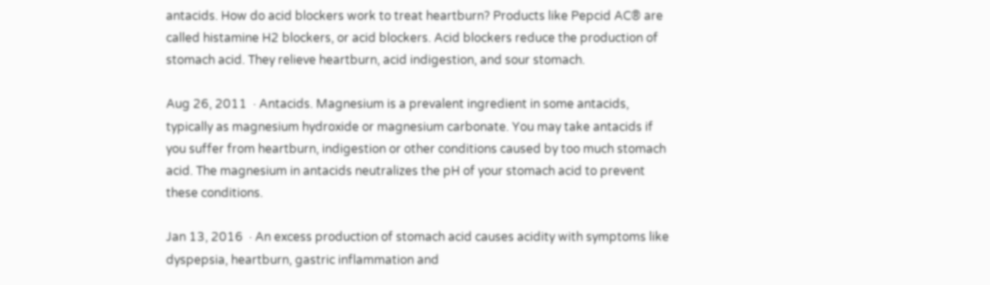antacids. How do acid blockers work to treat heartburn? Products like Pepcid AC® are called histamine H2 blockers, or acid blockers. Acid blockers reduce the production of stomach acid. They relieve heartburn, acid indigestion, and sour stomach.

Aug 26, 2011  · Antacids. Magnesium is a prevalent ingredient in some antacids, typically as magnesium hydroxide or magnesium carbonate. You may take antacids if you suffer from heartburn, indigestion or other conditions caused by too much stomach acid. The magnesium in antacids neutralizes the pH of your stomach acid to prevent these conditions.

Jan 13, 2016  · An excess production of stomach acid causes acidity with symptoms like dyspepsia, heartburn, gastric inflammation and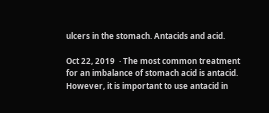ulcers in the stomach. Antacids and acid.

Oct 22, 2019  · The most common treatment for an imbalance of stomach acid is antacid. However, it is important to use antacid in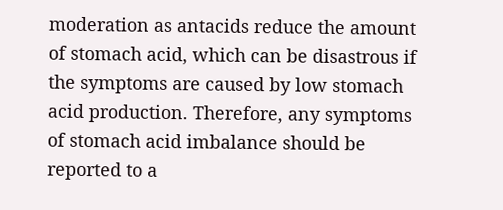moderation as antacids reduce the amount of stomach acid, which can be disastrous if the symptoms are caused by low stomach acid production. Therefore, any symptoms of stomach acid imbalance should be reported to a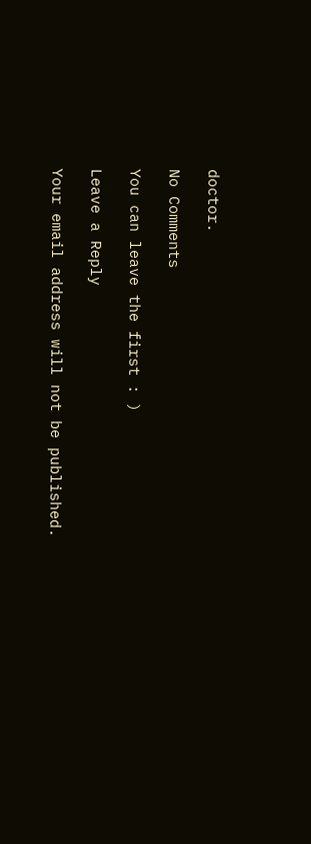doctor.

No Comments

You can leave the first : )

Leave a Reply

Your email address will not be published.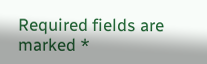Required fields are marked *